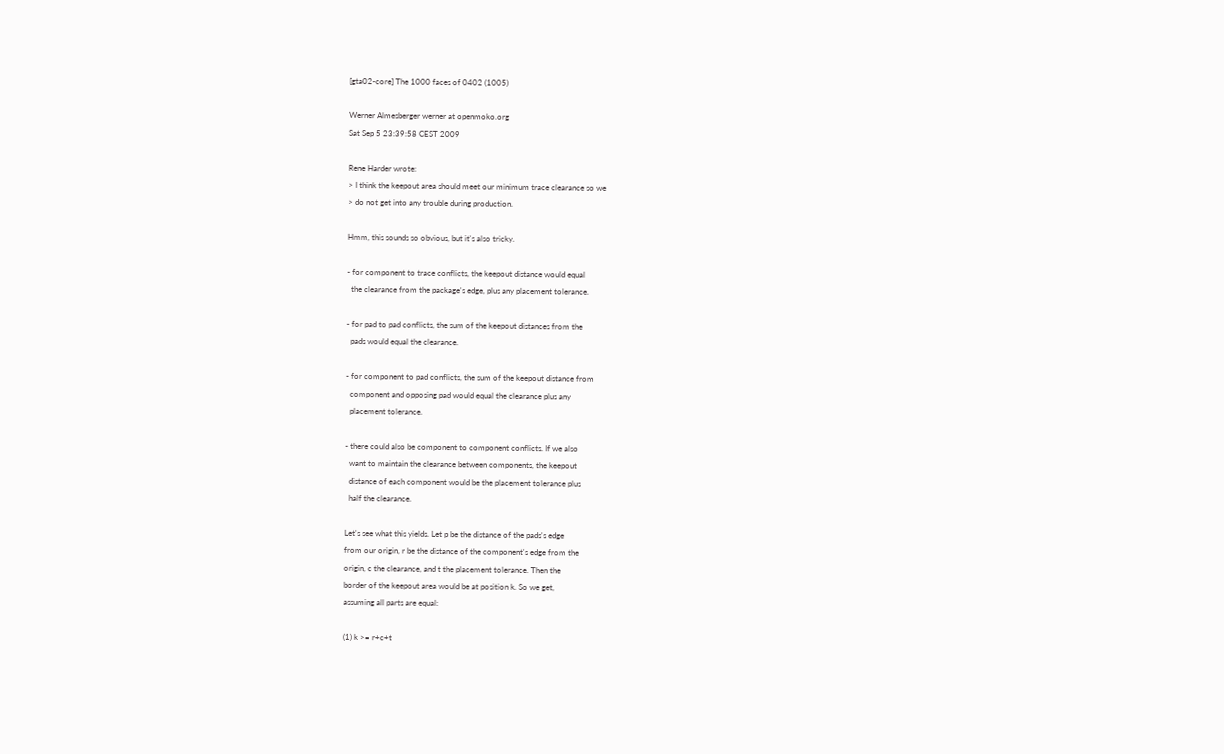[gta02-core] The 1000 faces of 0402 (1005)

Werner Almesberger werner at openmoko.org
Sat Sep 5 23:39:58 CEST 2009

Rene Harder wrote:
> I think the keepout area should meet our minimum trace clearance so we
> do not get into any trouble during production.

Hmm, this sounds so obvious, but it's also tricky.

- for component to trace conflicts, the keepout distance would equal
  the clearance from the package's edge, plus any placement tolerance.

- for pad to pad conflicts, the sum of the keepout distances from the
  pads would equal the clearance.

- for component to pad conflicts, the sum of the keepout distance from
  component and opposing pad would equal the clearance plus any
  placement tolerance.

- there could also be component to component conflicts. If we also
  want to maintain the clearance between components, the keepout
  distance of each component would be the placement tolerance plus
  half the clearance.

Let's see what this yields. Let p be the distance of the pads's edge
from our origin, r be the distance of the component's edge from the
origin, c the clearance, and t the placement tolerance. Then the
border of the keepout area would be at position k. So we get,
assuming all parts are equal:

(1) k >= r+c+t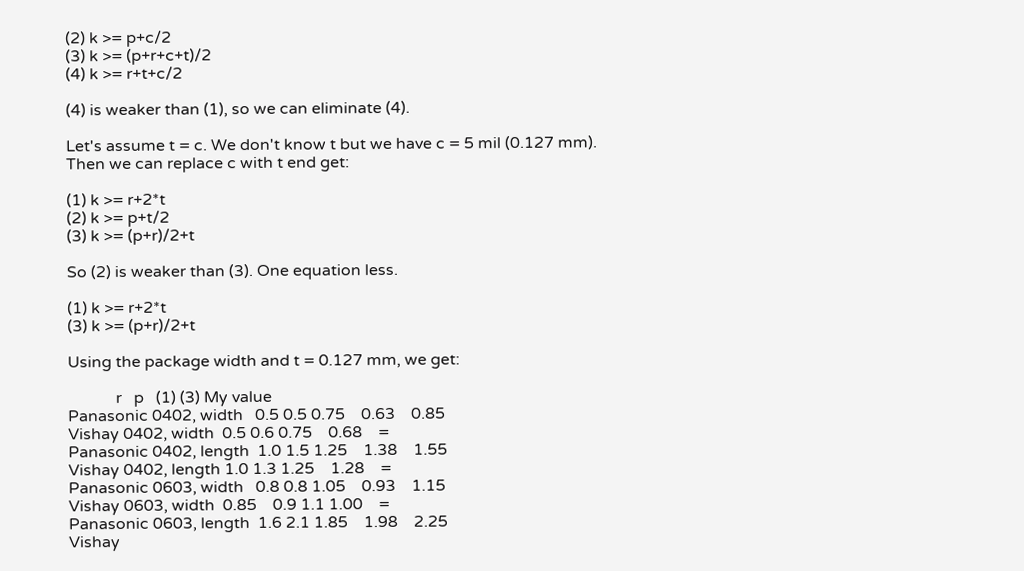(2) k >= p+c/2
(3) k >= (p+r+c+t)/2
(4) k >= r+t+c/2

(4) is weaker than (1), so we can eliminate (4).

Let's assume t = c. We don't know t but we have c = 5 mil (0.127 mm).
Then we can replace c with t end get:

(1) k >= r+2*t
(2) k >= p+t/2
(3) k >= (p+r)/2+t

So (2) is weaker than (3). One equation less.

(1) k >= r+2*t
(3) k >= (p+r)/2+t

Using the package width and t = 0.127 mm, we get:

            r   p   (1) (3) My value
Panasonic 0402, width   0.5 0.5 0.75    0.63    0.85
Vishay 0402, width  0.5 0.6 0.75    0.68    =
Panasonic 0402, length  1.0 1.5 1.25    1.38    1.55
Vishay 0402, length 1.0 1.3 1.25    1.28    =
Panasonic 0603, width   0.8 0.8 1.05    0.93    1.15
Vishay 0603, width  0.85    0.9 1.1 1.00    =
Panasonic 0603, length  1.6 2.1 1.85    1.98    2.25
Vishay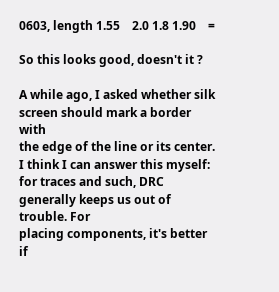0603, length 1.55    2.0 1.8 1.90    =

So this looks good, doesn't it ?

A while ago, I asked whether silk screen should mark a border with
the edge of the line or its center. I think I can answer this myself:
for traces and such, DRC generally keeps us out of trouble. For
placing components, it's better if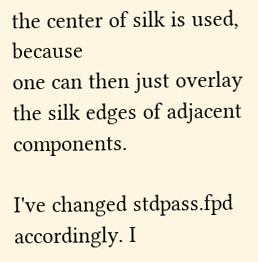the center of silk is used, because
one can then just overlay the silk edges of adjacent components.

I've changed stdpass.fpd accordingly. I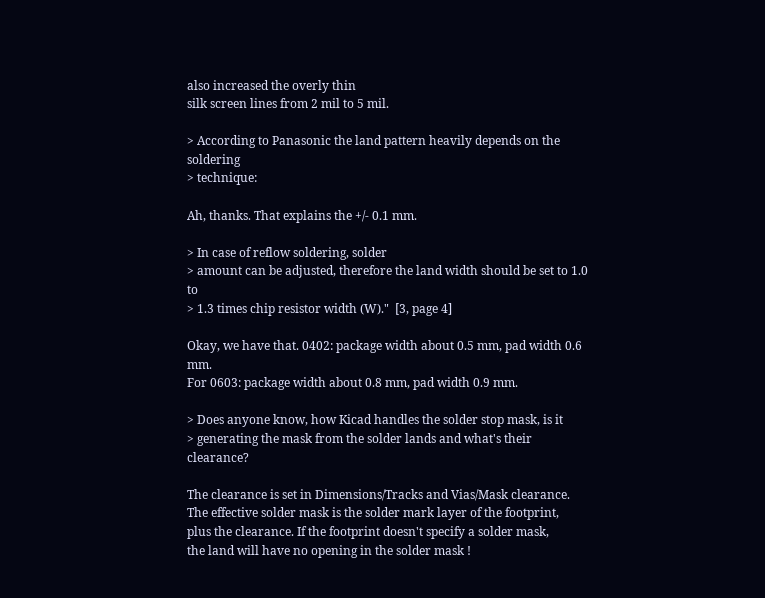also increased the overly thin
silk screen lines from 2 mil to 5 mil.

> According to Panasonic the land pattern heavily depends on the soldering
> technique:

Ah, thanks. That explains the +/- 0.1 mm.

> In case of reflow soldering, solder
> amount can be adjusted, therefore the land width should be set to 1.0 to
> 1.3 times chip resistor width (W)."  [3, page 4]

Okay, we have that. 0402: package width about 0.5 mm, pad width 0.6 mm.
For 0603: package width about 0.8 mm, pad width 0.9 mm.

> Does anyone know, how Kicad handles the solder stop mask, is it
> generating the mask from the solder lands and what's their clearance?

The clearance is set in Dimensions/Tracks and Vias/Mask clearance.
The effective solder mask is the solder mark layer of the footprint,
plus the clearance. If the footprint doesn't specify a solder mask,
the land will have no opening in the solder mask !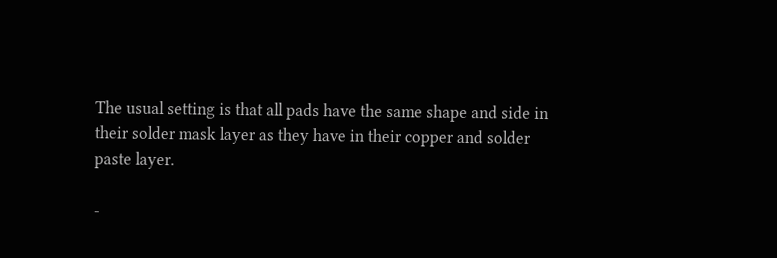The usual setting is that all pads have the same shape and side in
their solder mask layer as they have in their copper and solder
paste layer.

-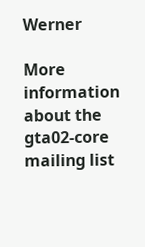Werner

More information about the gta02-core mailing list